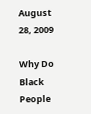August 28, 2009

Why Do Black People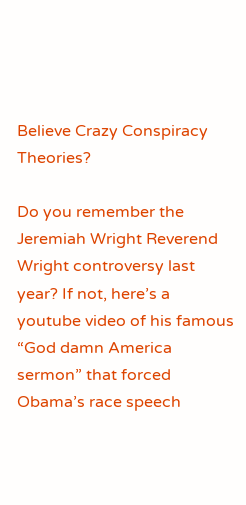Believe Crazy Conspiracy Theories?

Do you remember the Jeremiah Wright Reverend Wright controversy last year? If not, here’s a youtube video of his famous “God damn America sermon” that forced Obama’s race speech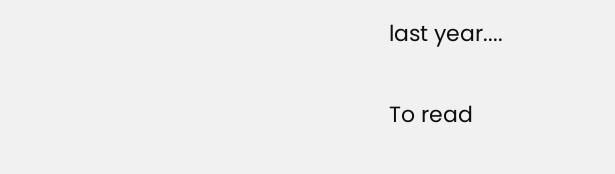last year....

To read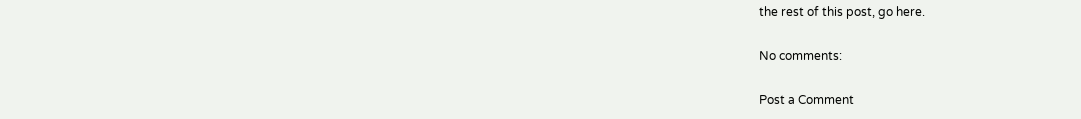the rest of this post, go here.

No comments:

Post a Comment